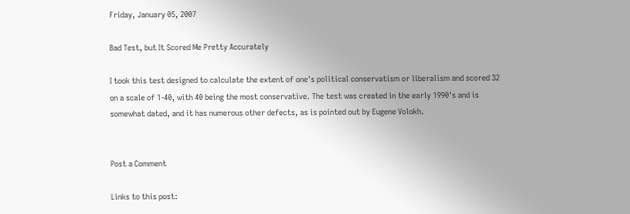Friday, January 05, 2007

Bad Test, but It Scored Me Pretty Accurately

I took this test designed to calculate the extent of one's political conservatism or liberalism and scored 32 on a scale of 1-40, with 40 being the most conservative. The test was created in the early 1990's and is somewhat dated, and it has numerous other defects, as is pointed out by Eugene Volokh.


Post a Comment

Links to this post: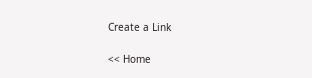Create a Link

<< Home